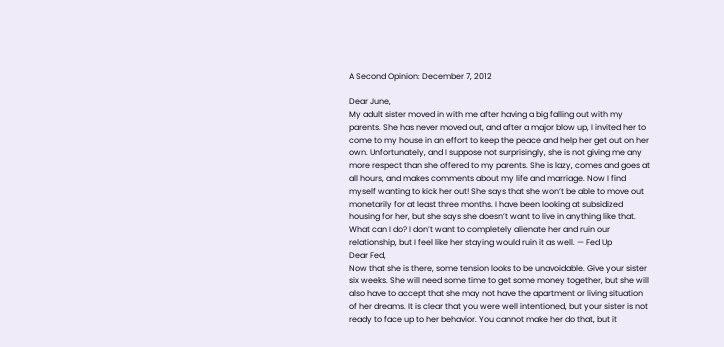A Second Opinion: December 7, 2012

Dear June,
My adult sister moved in with me after having a big falling out with my parents. She has never moved out, and after a major blow up, I invited her to come to my house in an effort to keep the peace and help her get out on her own. Unfortunately, and I suppose not surprisingly, she is not giving me any more respect than she offered to my parents. She is lazy, comes and goes at all hours, and makes comments about my life and marriage. Now I find myself wanting to kick her out! She says that she won’t be able to move out monetarily for at least three months. I have been looking at subsidized housing for her, but she says she doesn’t want to live in anything like that. What can I do? I don’t want to completely alienate her and ruin our relationship, but I feel like her staying would ruin it as well. — Fed Up
Dear Fed,
Now that she is there, some tension looks to be unavoidable. Give your sister six weeks. She will need some time to get some money together, but she will also have to accept that she may not have the apartment or living situation of her dreams. It is clear that you were well intentioned, but your sister is not ready to face up to her behavior. You cannot make her do that, but it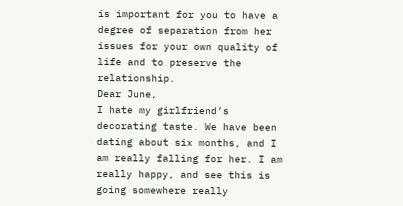is important for you to have a degree of separation from her issues for your own quality of life and to preserve the relationship.
Dear June,
I hate my girlfriend’s decorating taste. We have been dating about six months, and I am really falling for her. I am really happy, and see this is going somewhere really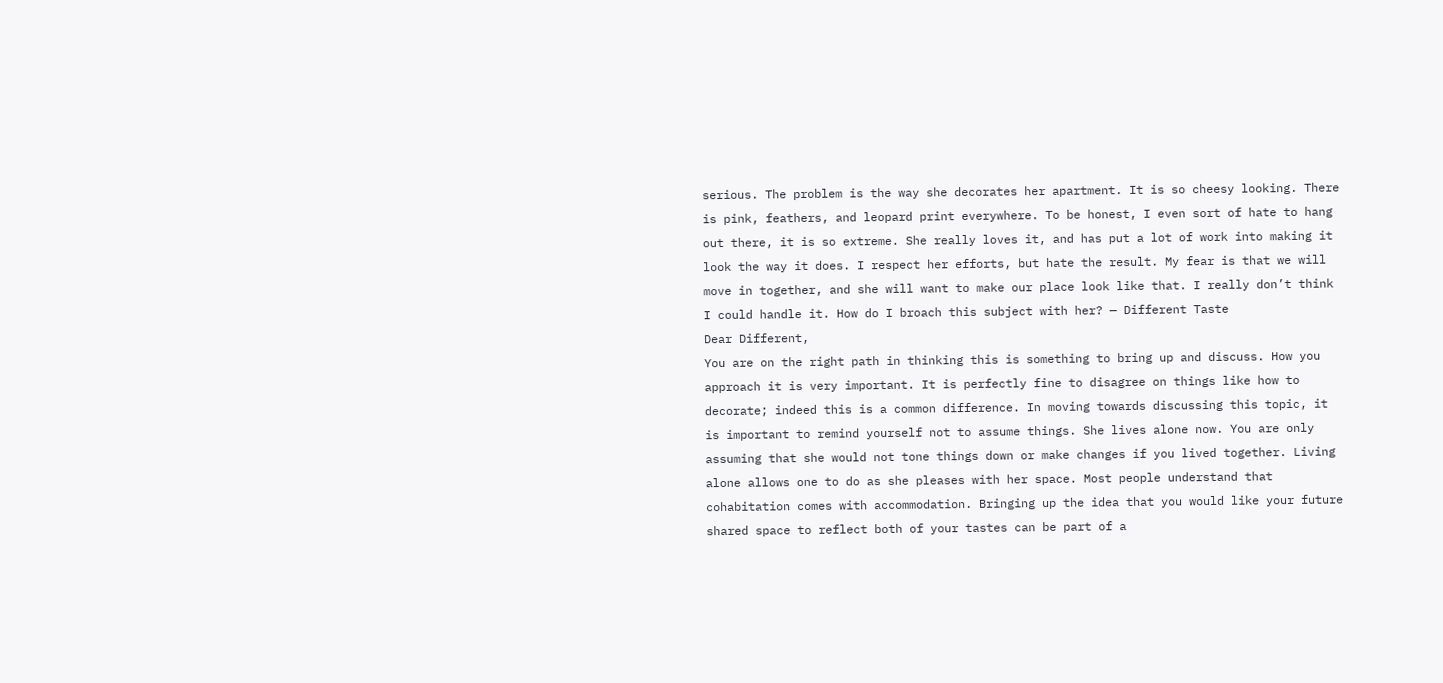serious. The problem is the way she decorates her apartment. It is so cheesy looking. There is pink, feathers, and leopard print everywhere. To be honest, I even sort of hate to hang out there, it is so extreme. She really loves it, and has put a lot of work into making it look the way it does. I respect her efforts, but hate the result. My fear is that we will move in together, and she will want to make our place look like that. I really don’t think I could handle it. How do I broach this subject with her? — Different Taste
Dear Different,
You are on the right path in thinking this is something to bring up and discuss. How you approach it is very important. It is perfectly fine to disagree on things like how to decorate; indeed this is a common difference. In moving towards discussing this topic, it is important to remind yourself not to assume things. She lives alone now. You are only assuming that she would not tone things down or make changes if you lived together. Living alone allows one to do as she pleases with her space. Most people understand that cohabitation comes with accommodation. Bringing up the idea that you would like your future shared space to reflect both of your tastes can be part of a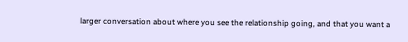larger conversation about where you see the relationship going, and that you want a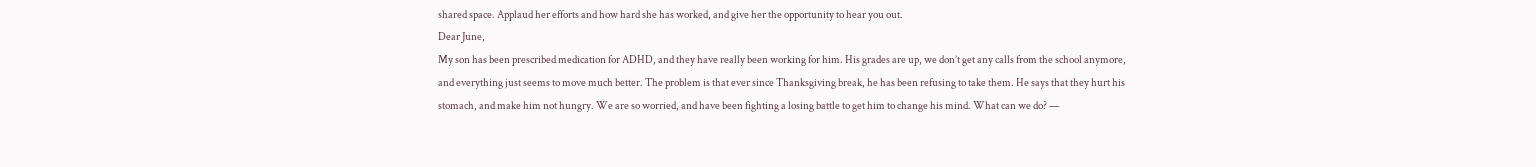shared space. Applaud her efforts and how hard she has worked, and give her the opportunity to hear you out.
Dear June,
My son has been prescribed medication for ADHD, and they have really been working for him. His grades are up, we don’t get any calls from the school anymore, and everything just seems to move much better. The problem is that ever since Thanksgiving break, he has been refusing to take them. He says that they hurt his stomach, and make him not hungry. We are so worried, and have been fighting a losing battle to get him to change his mind. What can we do? —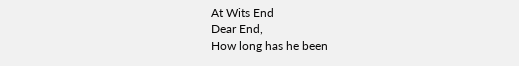At Wits End
Dear End,
How long has he been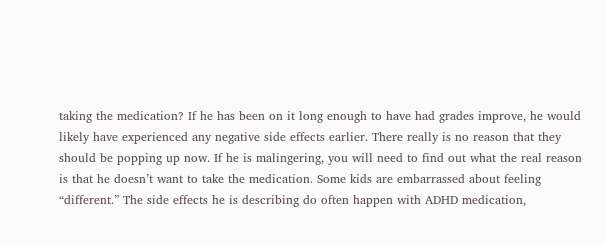taking the medication? If he has been on it long enough to have had grades improve, he would likely have experienced any negative side effects earlier. There really is no reason that they should be popping up now. If he is malingering, you will need to find out what the real reason is that he doesn’t want to take the medication. Some kids are embarrassed about feeling “different.” The side effects he is describing do often happen with ADHD medication,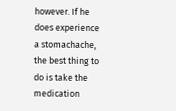however. If he does experience a stomachache, the best thing to do is take the medication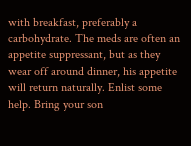with breakfast, preferably a carbohydrate. The meds are often an appetite suppressant, but as they wear off around dinner, his appetite will return naturally. Enlist some help. Bring your son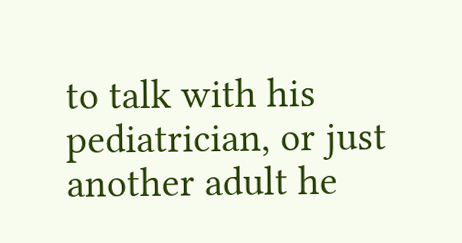to talk with his pediatrician, or just another adult he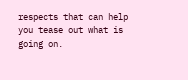respects that can help you tease out what is going on.